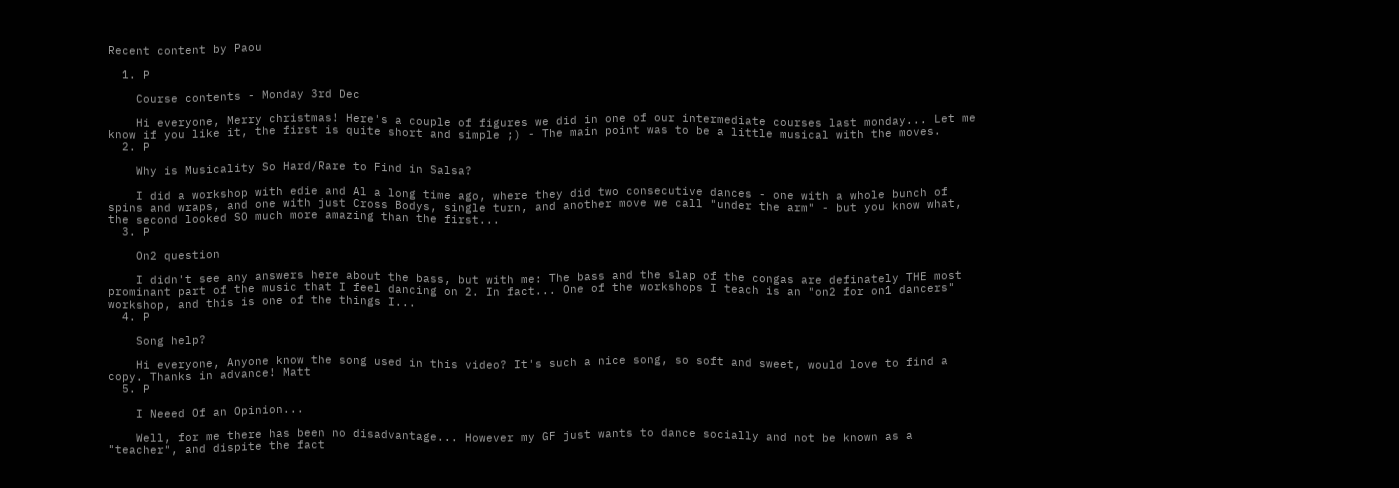Recent content by Paou

  1. P

    Course contents - Monday 3rd Dec

    Hi everyone, Merry christmas! Here's a couple of figures we did in one of our intermediate courses last monday... Let me know if you like it, the first is quite short and simple ;) - The main point was to be a little musical with the moves.
  2. P

    Why is Musicality So Hard/Rare to Find in Salsa?

    I did a workshop with edie and Al a long time ago, where they did two consecutive dances - one with a whole bunch of spins and wraps, and one with just Cross Bodys, single turn, and another move we call "under the arm" - but you know what, the second looked SO much more amazing than the first...
  3. P

    On2 question

    I didn't see any answers here about the bass, but with me: The bass and the slap of the congas are definately THE most prominant part of the music that I feel dancing on 2. In fact... One of the workshops I teach is an "on2 for on1 dancers" workshop, and this is one of the things I...
  4. P

    Song help?

    Hi everyone, Anyone know the song used in this video? It's such a nice song, so soft and sweet, would love to find a copy. Thanks in advance! Matt
  5. P

    I Neeed Of an Opinion...

    Well, for me there has been no disadvantage... However my GF just wants to dance socially and not be known as a "teacher", and dispite the fact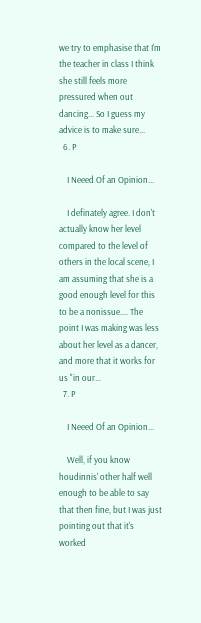we try to emphasise that I'm the teacher in class I think she still feels more pressured when out dancing... So I guess my advice is to make sure...
  6. P

    I Neeed Of an Opinion...

    I definately agree. I don't actually know her level compared to the level of others in the local scene, I am assuming that she is a good enough level for this to be a nonissue.... The point I was making was less about her level as a dancer, and more that it works for us "in our...
  7. P

    I Neeed Of an Opinion...

    Well, if you know houdinnis' other half well enough to be able to say that then fine, but I was just pointing out that it's worked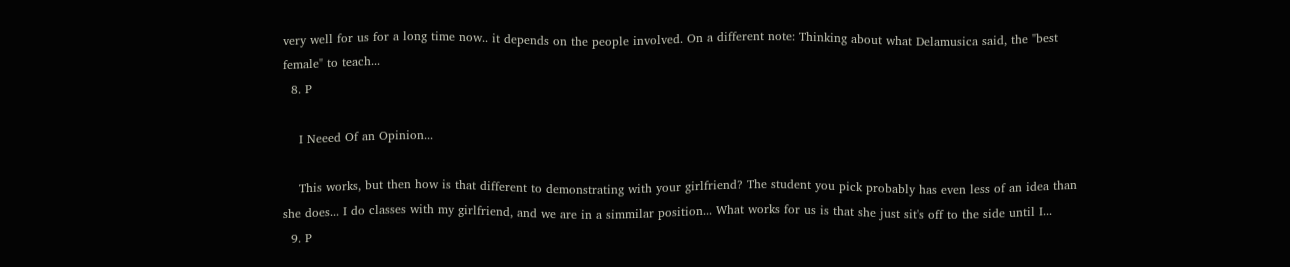very well for us for a long time now.. it depends on the people involved. On a different note: Thinking about what Delamusica said, the "best female" to teach...
  8. P

    I Neeed Of an Opinion...

    This works, but then how is that different to demonstrating with your girlfriend? The student you pick probably has even less of an idea than she does... I do classes with my girlfriend, and we are in a simmilar position... What works for us is that she just sit's off to the side until I...
  9. P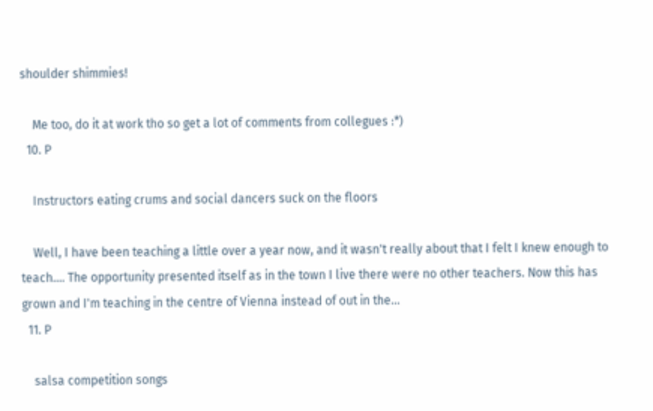shoulder shimmies!

    Me too, do it at work tho so get a lot of comments from collegues :*)
  10. P

    Instructors eating crums and social dancers suck on the floors

    Well, I have been teaching a little over a year now, and it wasn't really about that I felt I knew enough to teach.... The opportunity presented itself as in the town I live there were no other teachers. Now this has grown and I'm teaching in the centre of Vienna instead of out in the...
  11. P

    salsa competition songs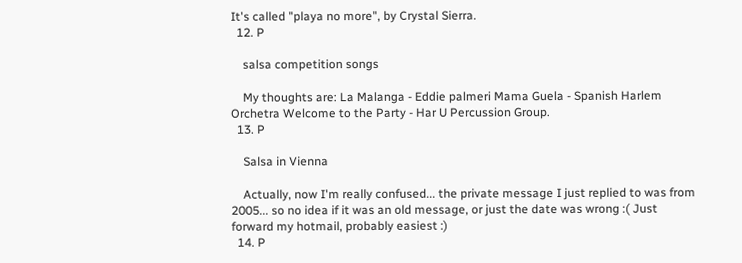It's called "playa no more", by Crystal Sierra.
  12. P

    salsa competition songs

    My thoughts are: La Malanga - Eddie palmeri Mama Guela - Spanish Harlem Orchetra Welcome to the Party - Har U Percussion Group.
  13. P

    Salsa in Vienna

    Actually, now I'm really confused... the private message I just replied to was from 2005... so no idea if it was an old message, or just the date was wrong :( Just forward my hotmail, probably easiest :)
  14. P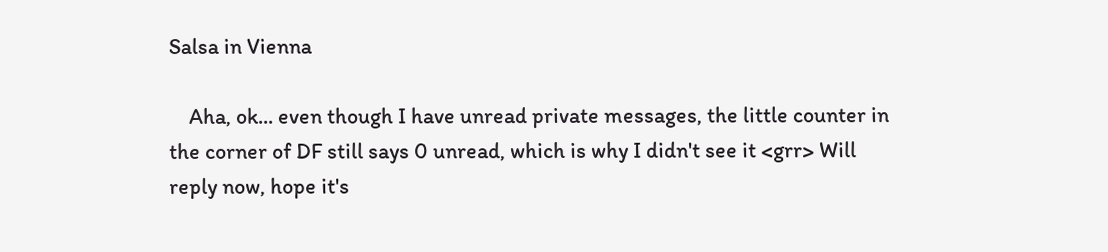Salsa in Vienna

    Aha, ok... even though I have unread private messages, the little counter in the corner of DF still says 0 unread, which is why I didn't see it <grr> Will reply now, hope it's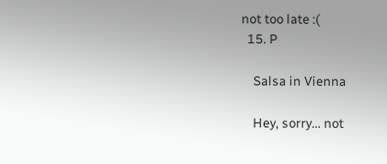not too late :(
  15. P

    Salsa in Vienna

    Hey, sorry... not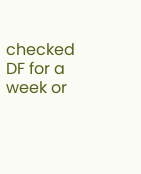checked DF for a week or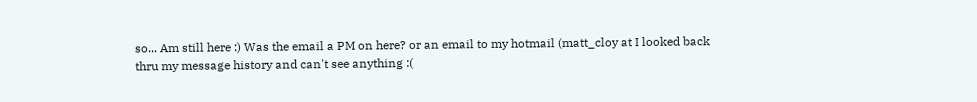so... Am still here :) Was the email a PM on here? or an email to my hotmail (matt_cloy at I looked back thru my message history and can't see anything :(